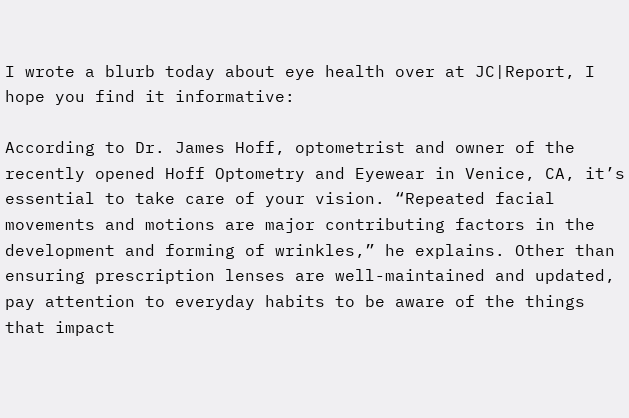I wrote a blurb today about eye health over at JC|Report, I hope you find it informative:

According to Dr. James Hoff, optometrist and owner of the recently opened Hoff Optometry and Eyewear in Venice, CA, it’s essential to take care of your vision. “Repeated facial movements and motions are major contributing factors in the development and forming of wrinkles,” he explains. Other than ensuring prescription lenses are well-maintained and updated, pay attention to everyday habits to be aware of the things that impact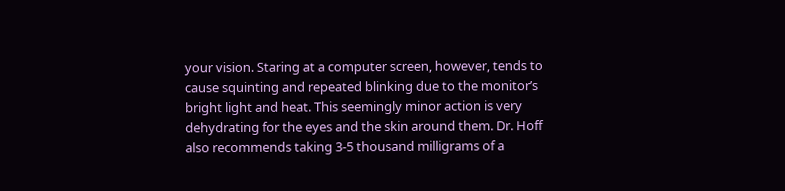your vision. Staring at a computer screen, however, tends to cause squinting and repeated blinking due to the monitor’s bright light and heat. This seemingly minor action is very dehydrating for the eyes and the skin around them. Dr. Hoff also recommends taking 3-5 thousand milligrams of a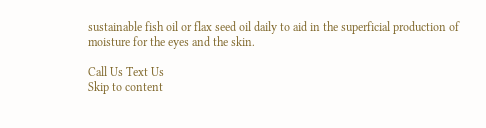sustainable fish oil or flax seed oil daily to aid in the superficial production of moisture for the eyes and the skin.

Call Us Text Us
Skip to content